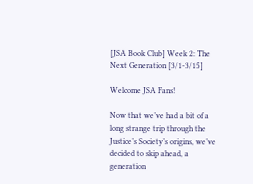[JSA Book Club] Week 2: The Next Generation [3/1-3/15]

Welcome JSA Fans!

Now that we’ve had a bit of a long strange trip through the Justice’s Society’s origins, we’ve decided to skip ahead, a generation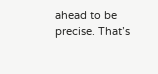ahead to be precise. That’s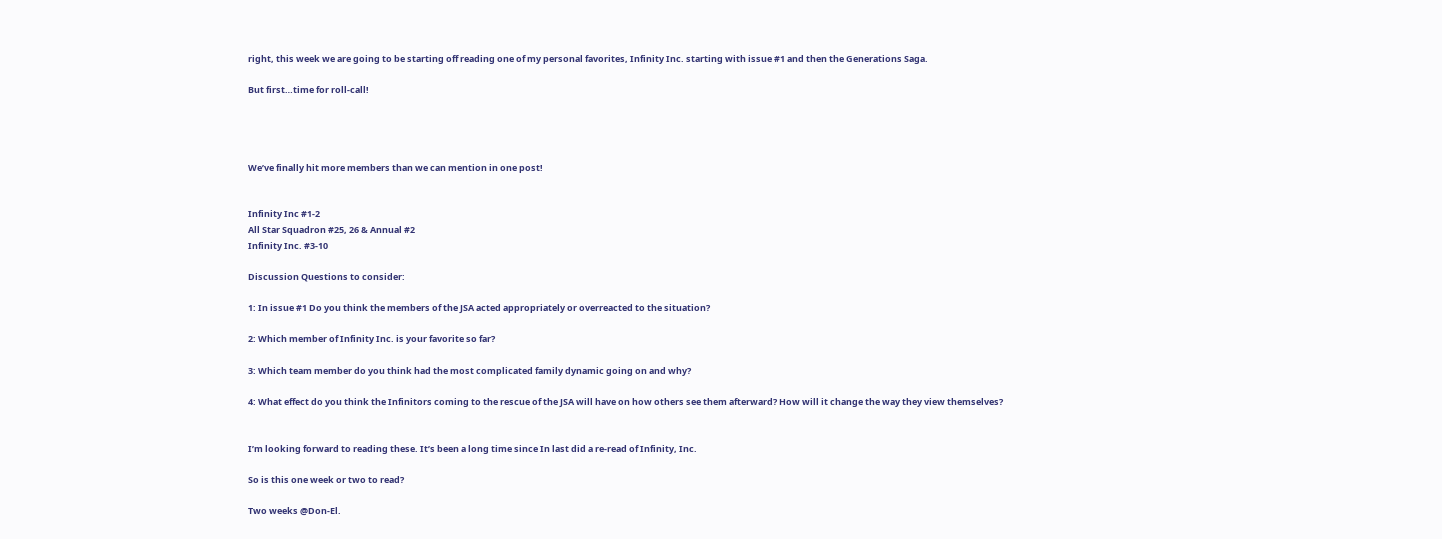right, this week we are going to be starting off reading one of my personal favorites, Infinity Inc. starting with issue #1 and then the Generations Saga.

But first…time for roll-call!




We’ve finally hit more members than we can mention in one post!


Infinity Inc #1-2
All Star Squadron #25, 26 & Annual #2
Infinity Inc. #3-10

Discussion Questions to consider:

1: In issue #1 Do you think the members of the JSA acted appropriately or overreacted to the situation?

2: Which member of Infinity Inc. is your favorite so far?

3: Which team member do you think had the most complicated family dynamic going on and why?

4: What effect do you think the Infinitors coming to the rescue of the JSA will have on how others see them afterward? How will it change the way they view themselves?


I’m looking forward to reading these. It’s been a long time since In last did a re-read of Infinity, Inc.

So is this one week or two to read?

Two weeks @Don-El.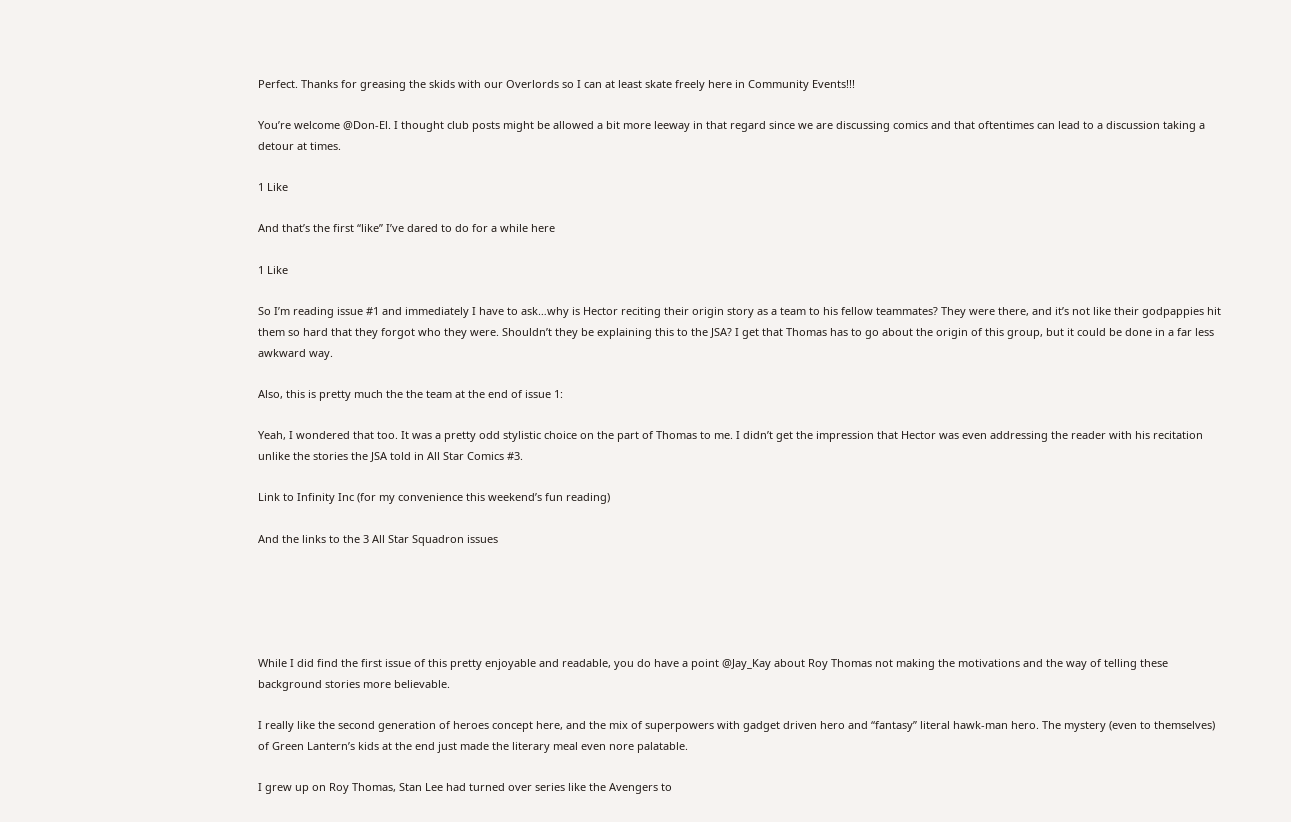Perfect. Thanks for greasing the skids with our Overlords so I can at least skate freely here in Community Events!!!

You’re welcome @Don-El. I thought club posts might be allowed a bit more leeway in that regard since we are discussing comics and that oftentimes can lead to a discussion taking a detour at times.

1 Like

And that’s the first “like” I’ve dared to do for a while here

1 Like

So I’m reading issue #1 and immediately I have to ask…why is Hector reciting their origin story as a team to his fellow teammates? They were there, and it’s not like their godpappies hit them so hard that they forgot who they were. Shouldn’t they be explaining this to the JSA? I get that Thomas has to go about the origin of this group, but it could be done in a far less awkward way.

Also, this is pretty much the the team at the end of issue 1:

Yeah, I wondered that too. It was a pretty odd stylistic choice on the part of Thomas to me. I didn’t get the impression that Hector was even addressing the reader with his recitation unlike the stories the JSA told in All Star Comics #3.

Link to Infinity Inc (for my convenience this weekend’s fun reading)

And the links to the 3 All Star Squadron issues





While I did find the first issue of this pretty enjoyable and readable, you do have a point @Jay_Kay about Roy Thomas not making the motivations and the way of telling these background stories more believable.

I really like the second generation of heroes concept here, and the mix of superpowers with gadget driven hero and “fantasy” literal hawk-man hero. The mystery (even to themselves) of Green Lantern’s kids at the end just made the literary meal even nore palatable.

I grew up on Roy Thomas, Stan Lee had turned over series like the Avengers to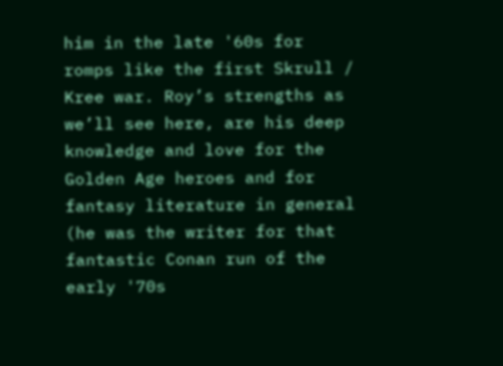him in the late '60s for romps like the first Skrull / Kree war. Roy’s strengths as we’ll see here, are his deep knowledge and love for the Golden Age heroes and for fantasy literature in general (he was the writer for that fantastic Conan run of the early '70s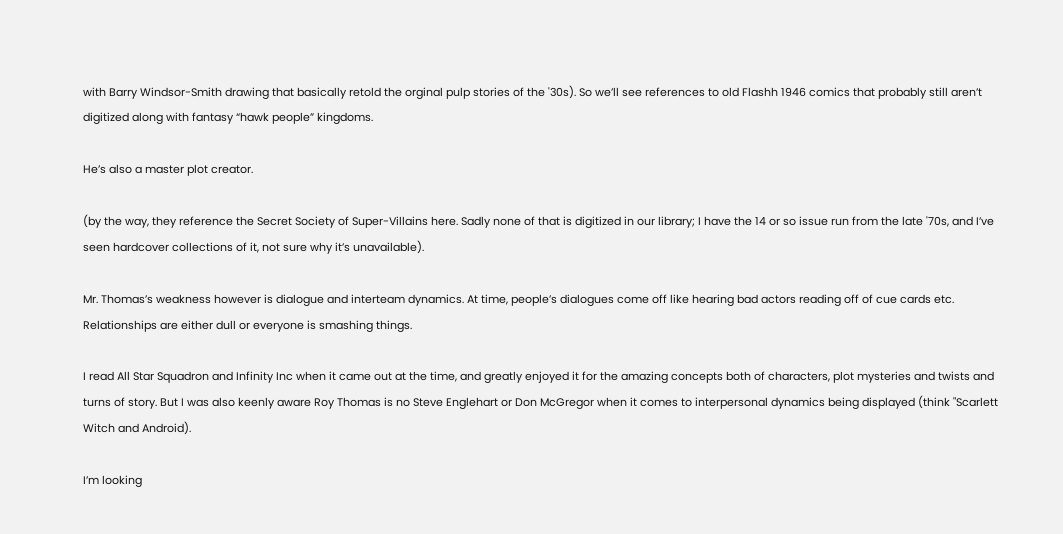with Barry Windsor-Smith drawing that basically retold the orginal pulp stories of the '30s). So we’ll see references to old Flashh 1946 comics that probably still aren’t digitized along with fantasy “hawk people” kingdoms.

He’s also a master plot creator.

(by the way, they reference the Secret Society of Super-Villains here. Sadly none of that is digitized in our library; I have the 14 or so issue run from the late '70s, and I’ve seen hardcover collections of it, not sure why it’s unavailable).

Mr. Thomas’s weakness however is dialogue and interteam dynamics. At time, people’s dialogues come off like hearing bad actors reading off of cue cards etc. Relationships are either dull or everyone is smashing things.

I read All Star Squadron and Infinity Inc when it came out at the time, and greatly enjoyed it for the amazing concepts both of characters, plot mysteries and twists and turns of story. But I was also keenly aware Roy Thomas is no Steve Englehart or Don McGregor when it comes to interpersonal dynamics being displayed (think "Scarlett Witch and Android).

I’m looking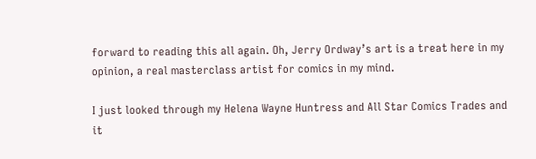forward to reading this all again. Oh, Jerry Ordway’s art is a treat here in my opinion, a real masterclass artist for comics in my mind.

I just looked through my Helena Wayne Huntress and All Star Comics Trades and it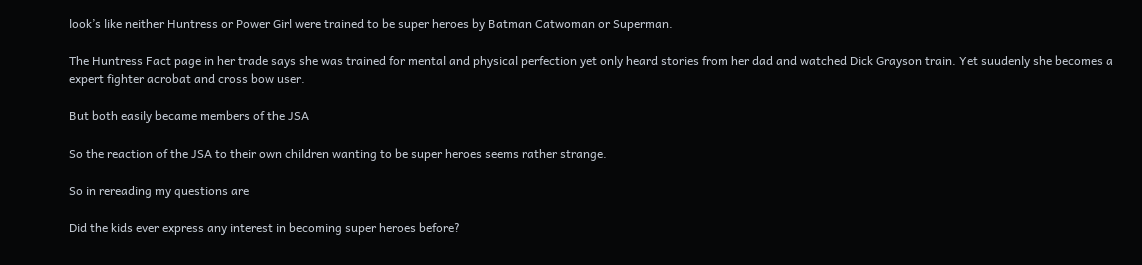look’s like neither Huntress or Power Girl were trained to be super heroes by Batman Catwoman or Superman.

The Huntress Fact page in her trade says she was trained for mental and physical perfection yet only heard stories from her dad and watched Dick Grayson train. Yet suudenly she becomes a expert fighter acrobat and cross bow user.

But both easily became members of the JSA

So the reaction of the JSA to their own children wanting to be super heroes seems rather strange.

So in rereading my questions are

Did the kids ever express any interest in becoming super heroes before?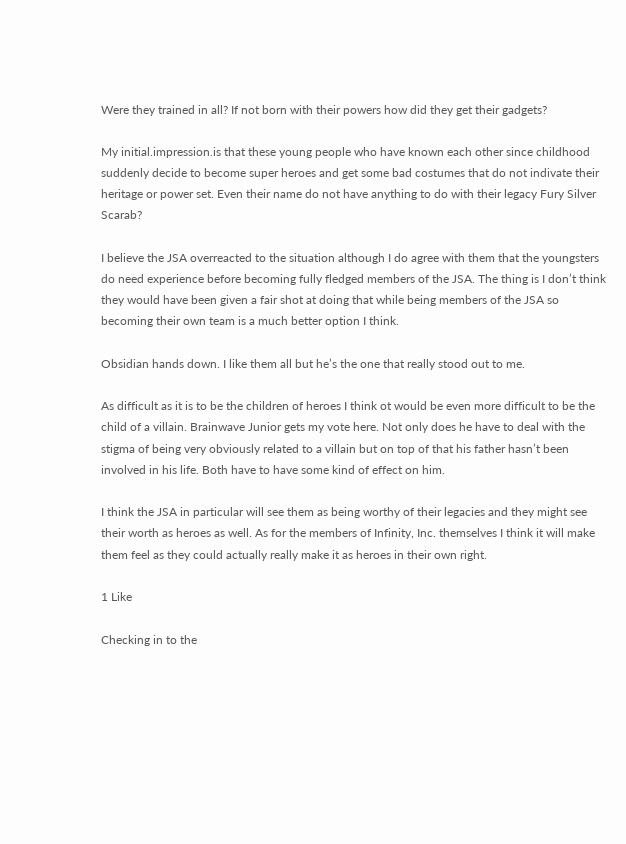Were they trained in all? If not born with their powers how did they get their gadgets?

My initial.impression.is that these young people who have known each other since childhood suddenly decide to become super heroes and get some bad costumes that do not indivate their heritage or power set. Even their name do not have anything to do with their legacy Fury Silver Scarab?

I believe the JSA overreacted to the situation although I do agree with them that the youngsters do need experience before becoming fully fledged members of the JSA. The thing is I don’t think they would have been given a fair shot at doing that while being members of the JSA so becoming their own team is a much better option I think.

Obsidian hands down. I like them all but he’s the one that really stood out to me.

As difficult as it is to be the children of heroes I think ot would be even more difficult to be the child of a villain. Brainwave Junior gets my vote here. Not only does he have to deal with the stigma of being very obviously related to a villain but on top of that his father hasn’t been involved in his life. Both have to have some kind of effect on him.

I think the JSA in particular will see them as being worthy of their legacies and they might see their worth as heroes as well. As for the members of Infinity, Inc. themselves I think it will make them feel as they could actually really make it as heroes in their own right.

1 Like

Checking in to the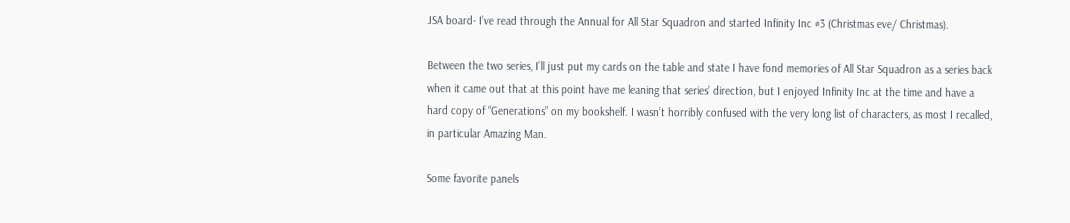JSA board- I’ve read through the Annual for All Star Squadron and started Infinity Inc #3 (Christmas eve/ Christmas).

Between the two series, I’ll just put my cards on the table and state I have fond memories of All Star Squadron as a series back when it came out that at this point have me leaning that series’ direction, but I enjoyed Infinity Inc at the time and have a hard copy of “Generations” on my bookshelf. I wasn’t horribly confused with the very long list of characters, as most I recalled, in particular Amazing Man.

Some favorite panels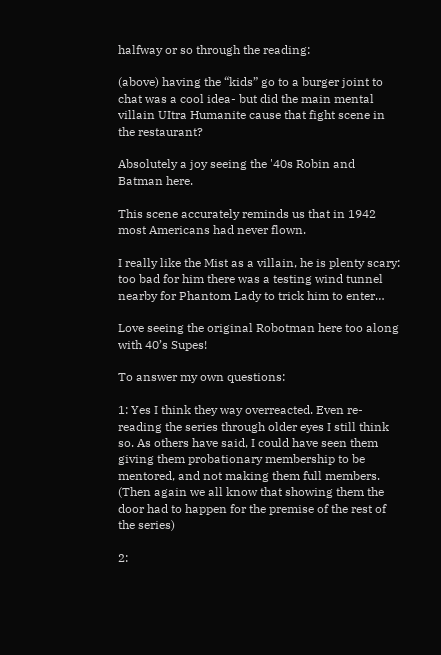halfway or so through the reading:

(above) having the “kids” go to a burger joint to chat was a cool idea- but did the main mental villain UItra Humanite cause that fight scene in the restaurant?

Absolutely a joy seeing the '40s Robin and Batman here.

This scene accurately reminds us that in 1942 most Americans had never flown.

I really like the Mist as a villain, he is plenty scary: too bad for him there was a testing wind tunnel nearby for Phantom Lady to trick him to enter…

Love seeing the original Robotman here too along with 40’s Supes!

To answer my own questions:

1: Yes I think they way overreacted. Even re-reading the series through older eyes I still think so. As others have said, I could have seen them giving them probationary membership to be mentored, and not making them full members. (Then again we all know that showing them the door had to happen for the premise of the rest of the series)

2: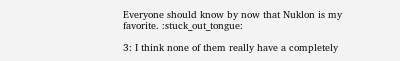Everyone should know by now that Nuklon is my favorite. :stuck_out_tongue:

3: I think none of them really have a completely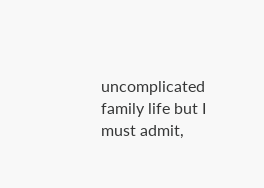uncomplicated family life but I must admit,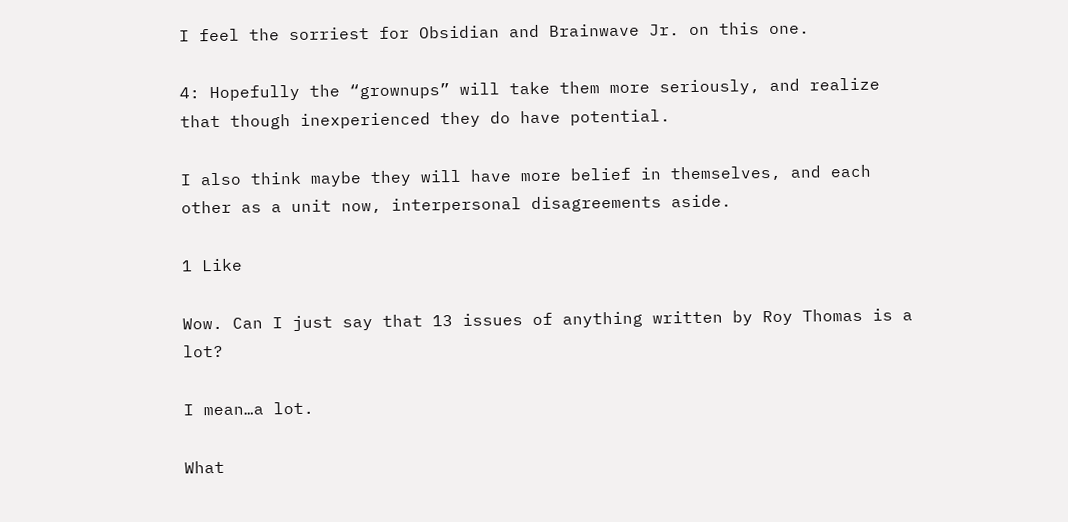I feel the sorriest for Obsidian and Brainwave Jr. on this one.

4: Hopefully the “grownups” will take them more seriously, and realize that though inexperienced they do have potential.

I also think maybe they will have more belief in themselves, and each other as a unit now, interpersonal disagreements aside.

1 Like

Wow. Can I just say that 13 issues of anything written by Roy Thomas is a lot?

I mean…a lot.

What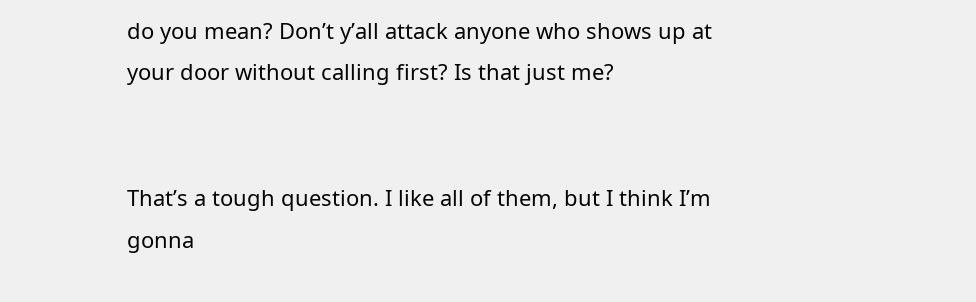do you mean? Don’t y’all attack anyone who shows up at your door without calling first? Is that just me?


That’s a tough question. I like all of them, but I think I’m gonna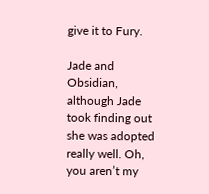give it to Fury.

Jade and Obsidian, although Jade took finding out she was adopted really well. Oh, you aren’t my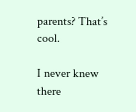parents? That’s cool.

I never knew there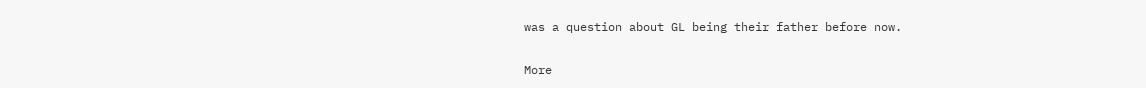was a question about GL being their father before now.

More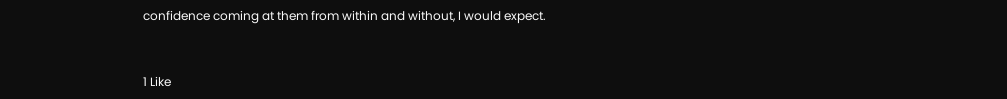confidence coming at them from within and without, I would expect.


1 Like